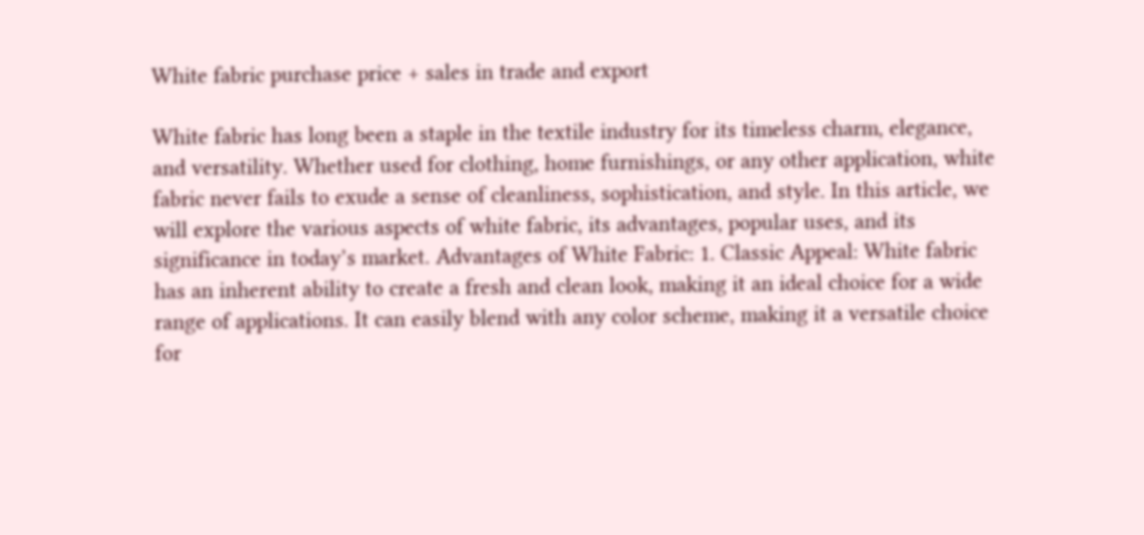White fabric purchase price + sales in trade and export

White fabric has long been a staple in the textile industry for its timeless charm, elegance, and versatility. Whether used for clothing, home furnishings, or any other application, white fabric never fails to exude a sense of cleanliness, sophistication, and style. In this article, we will explore the various aspects of white fabric, its advantages, popular uses, and its significance in today’s market. Advantages of White Fabric: 1. Classic Appeal: White fabric has an inherent ability to create a fresh and clean look, making it an ideal choice for a wide range of applications. It can easily blend with any color scheme, making it a versatile choice for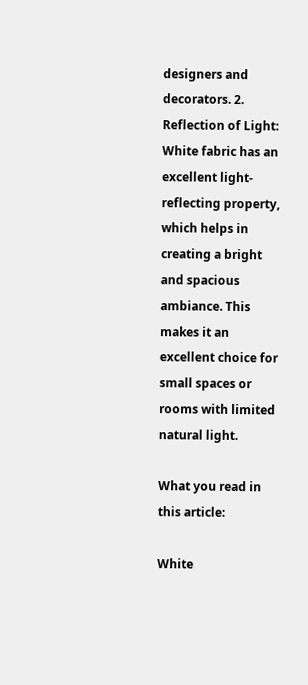designers and decorators. 2. Reflection of Light: White fabric has an excellent light-reflecting property, which helps in creating a bright and spacious ambiance. This makes it an excellent choice for small spaces or rooms with limited natural light.

What you read in this article:

White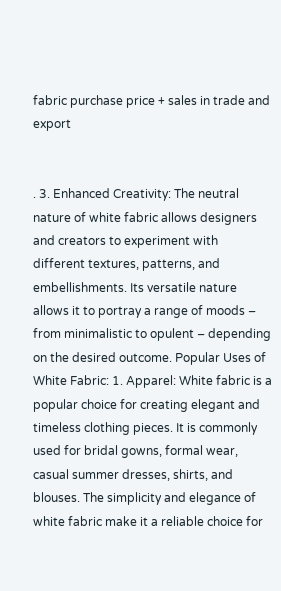fabric purchase price + sales in trade and export


. 3. Enhanced Creativity: The neutral nature of white fabric allows designers and creators to experiment with different textures, patterns, and embellishments. Its versatile nature allows it to portray a range of moods – from minimalistic to opulent – depending on the desired outcome. Popular Uses of White Fabric: 1. Apparel: White fabric is a popular choice for creating elegant and timeless clothing pieces. It is commonly used for bridal gowns, formal wear, casual summer dresses, shirts, and blouses. The simplicity and elegance of white fabric make it a reliable choice for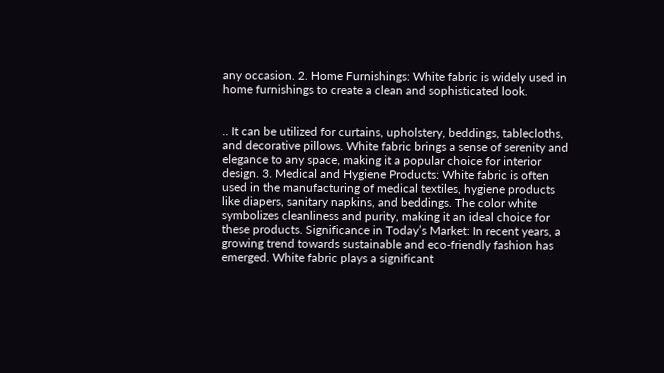any occasion. 2. Home Furnishings: White fabric is widely used in home furnishings to create a clean and sophisticated look.


.. It can be utilized for curtains, upholstery, beddings, tablecloths, and decorative pillows. White fabric brings a sense of serenity and elegance to any space, making it a popular choice for interior design. 3. Medical and Hygiene Products: White fabric is often used in the manufacturing of medical textiles, hygiene products like diapers, sanitary napkins, and beddings. The color white symbolizes cleanliness and purity, making it an ideal choice for these products. Significance in Today’s Market: In recent years, a growing trend towards sustainable and eco-friendly fashion has emerged. White fabric plays a significant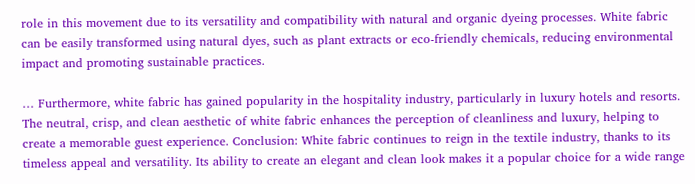role in this movement due to its versatility and compatibility with natural and organic dyeing processes. White fabric can be easily transformed using natural dyes, such as plant extracts or eco-friendly chemicals, reducing environmental impact and promoting sustainable practices.

… Furthermore, white fabric has gained popularity in the hospitality industry, particularly in luxury hotels and resorts. The neutral, crisp, and clean aesthetic of white fabric enhances the perception of cleanliness and luxury, helping to create a memorable guest experience. Conclusion: White fabric continues to reign in the textile industry, thanks to its timeless appeal and versatility. Its ability to create an elegant and clean look makes it a popular choice for a wide range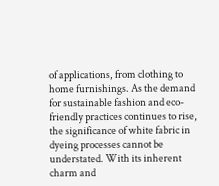of applications, from clothing to home furnishings. As the demand for sustainable fashion and eco-friendly practices continues to rise, the significance of white fabric in dyeing processes cannot be understated. With its inherent charm and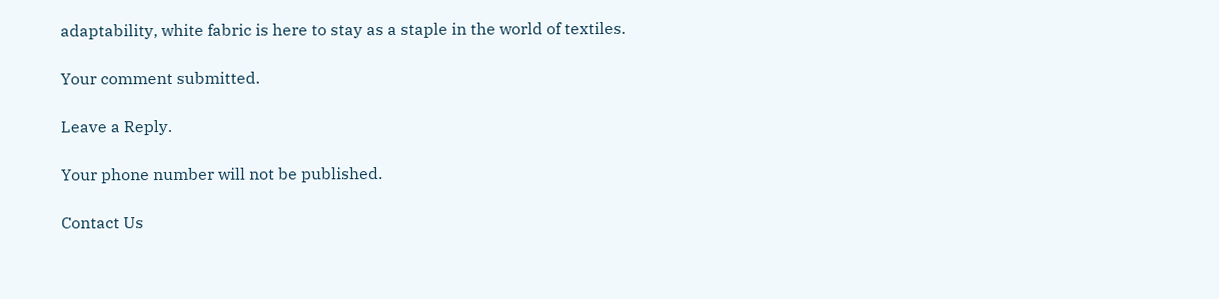adaptability, white fabric is here to stay as a staple in the world of textiles.

Your comment submitted.

Leave a Reply.

Your phone number will not be published.

Contact Us